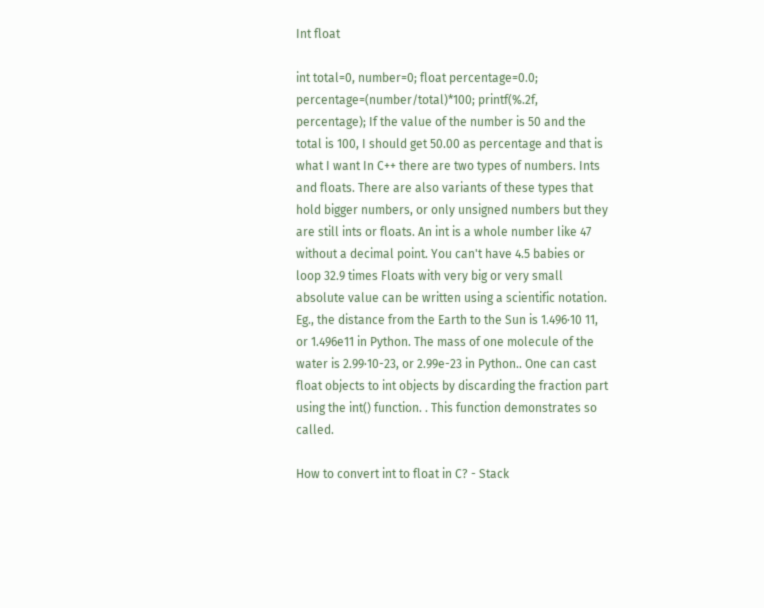Int float

int total=0, number=0; float percentage=0.0; percentage=(number/total)*100; printf(%.2f, percentage); If the value of the number is 50 and the total is 100, I should get 50.00 as percentage and that is what I want In C++ there are two types of numbers. Ints and floats. There are also variants of these types that hold bigger numbers, or only unsigned numbers but they are still ints or floats. An int is a whole number like 47 without a decimal point. You can't have 4.5 babies or loop 32.9 times Floats with very big or very small absolute value can be written using a scientific notation. Eg., the distance from the Earth to the Sun is 1.496·10 11, or 1.496e11 in Python. The mass of one molecule of the water is 2.99·10-23, or 2.99e-23 in Python.. One can cast float objects to int objects by discarding the fraction part using the int() function. . This function demonstrates so called.

How to convert int to float in C? - Stack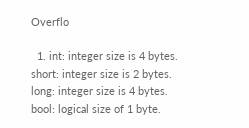Overflo

  1. int: integer size is 4 bytes. short: integer size is 2 bytes. long: integer size is 4 bytes. bool: logical size of 1 byte.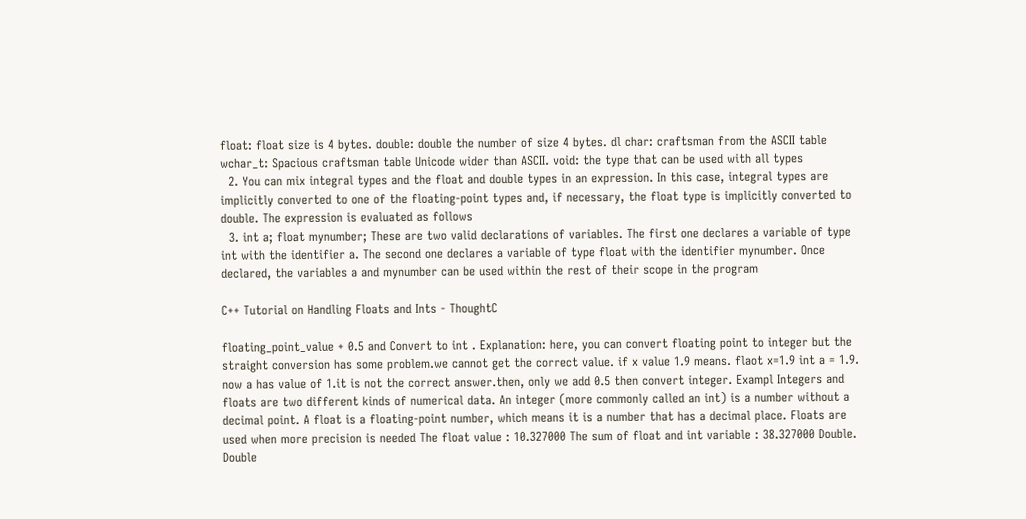float: float size is 4 bytes. double: double the number of size 4 bytes. dl char: craftsman from the ASCII table wchar_t: Spacious craftsman table Unicode wider than ASCII. void: the type that can be used with all types
  2. You can mix integral types and the float and double types in an expression. In this case, integral types are implicitly converted to one of the floating-point types and, if necessary, the float type is implicitly converted to double. The expression is evaluated as follows
  3. int a; float mynumber; These are two valid declarations of variables. The first one declares a variable of type int with the identifier a. The second one declares a variable of type float with the identifier mynumber. Once declared, the variables a and mynumber can be used within the rest of their scope in the program

C++ Tutorial on Handling Floats and Ints - ThoughtC

floating_point_value + 0.5 and Convert to int . Explanation: here, you can convert floating point to integer but the straight conversion has some problem.we cannot get the correct value. if x value 1.9 means. flaot x=1.9 int a = 1.9. now a has value of 1.it is not the correct answer.then, only we add 0.5 then convert integer. Exampl Integers and floats are two different kinds of numerical data. An integer (more commonly called an int) is a number without a decimal point. A float is a floating-point number, which means it is a number that has a decimal place. Floats are used when more precision is needed The float value : 10.327000 The sum of float and int variable : 38.327000 Double. Double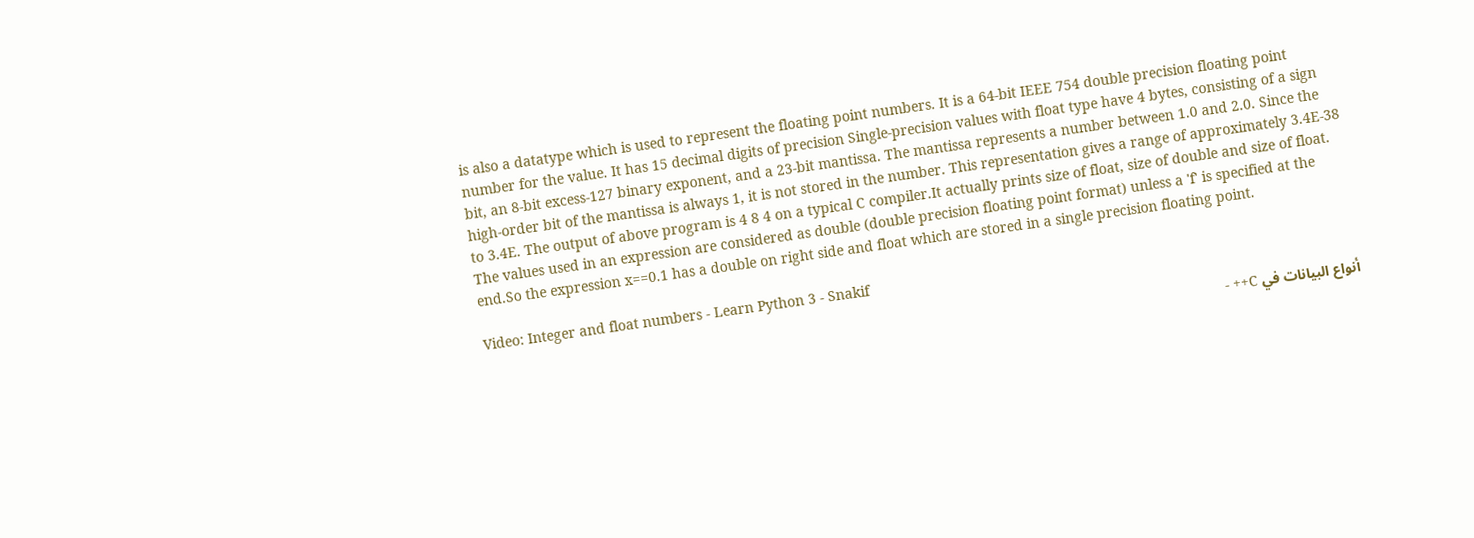is also a datatype which is used to represent the floating point numbers. It is a 64-bit IEEE 754 double precision floating point number for the value. It has 15 decimal digits of precision Single-precision values with float type have 4 bytes, consisting of a sign bit, an 8-bit excess-127 binary exponent, and a 23-bit mantissa. The mantissa represents a number between 1.0 and 2.0. Since the high-order bit of the mantissa is always 1, it is not stored in the number. This representation gives a range of approximately 3.4E-38 to 3.4E. The output of above program is 4 8 4 on a typical C compiler.It actually prints size of float, size of double and size of float. The values used in an expression are considered as double (double precision floating point format) unless a 'f' is specified at the end.So the expression x==0.1 has a double on right side and float which are stored in a single precision floating point.

Video: Integer and float numbers - Learn Python 3 - Snakif

أنواع البيانات في C++ -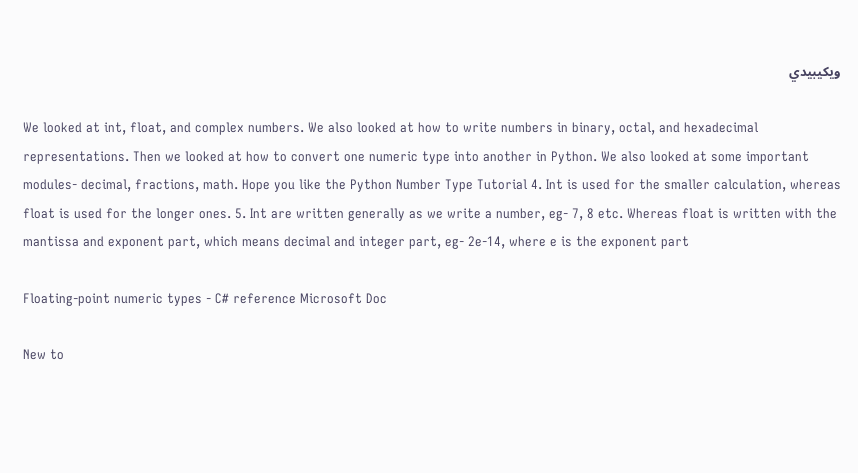ويكيبيدي

We looked at int, float, and complex numbers. We also looked at how to write numbers in binary, octal, and hexadecimal representations. Then we looked at how to convert one numeric type into another in Python. We also looked at some important modules- decimal, fractions, math. Hope you like the Python Number Type Tutorial 4. Int is used for the smaller calculation, whereas float is used for the longer ones. 5. Int are written generally as we write a number, eg- 7, 8 etc. Whereas float is written with the mantissa and exponent part, which means decimal and integer part, eg- 2e-14, where e is the exponent part

Floating-point numeric types - C# reference Microsoft Doc

New to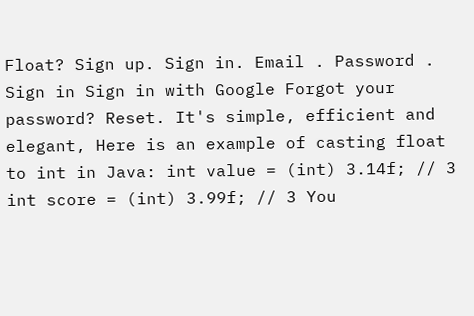Float? Sign up. Sign in. Email . Password . Sign in Sign in with Google Forgot your password? Reset. It's simple, efficient and elegant, Here is an example of casting float to int in Java: int value = (int) 3.14f; // 3 int score = (int) 3.99f; // 3 You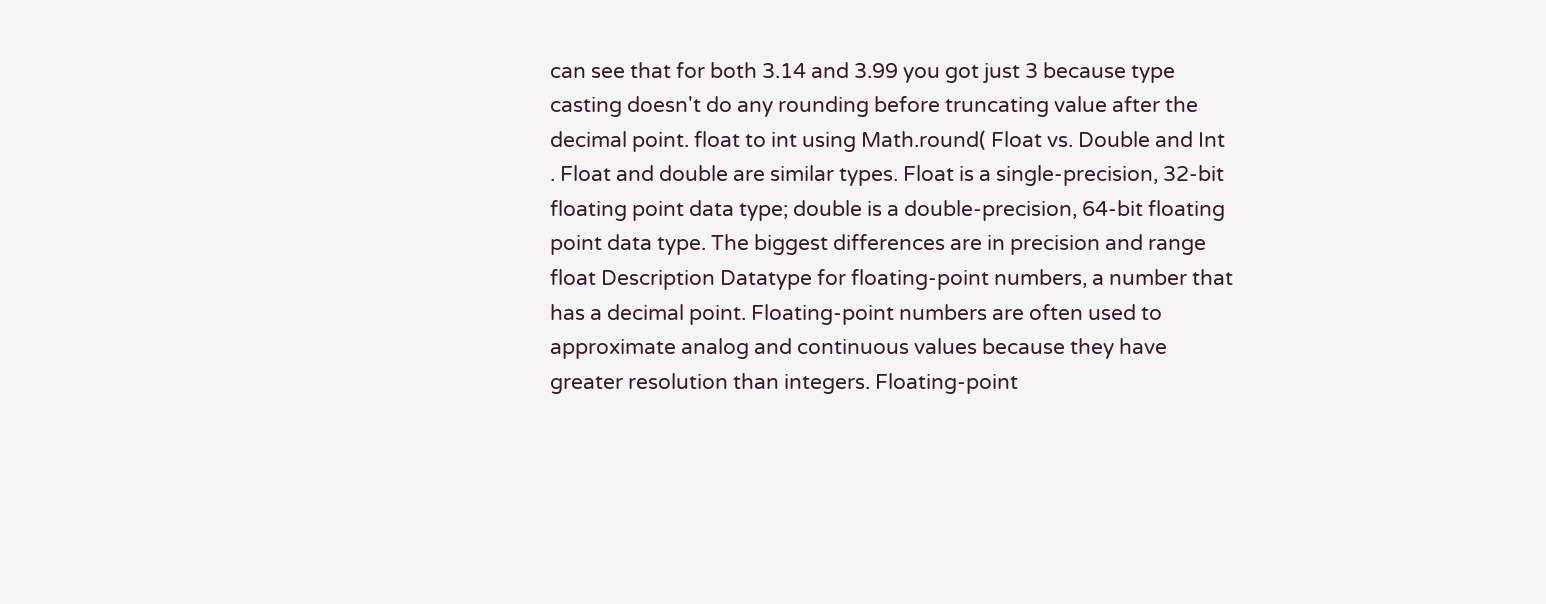can see that for both 3.14 and 3.99 you got just 3 because type casting doesn't do any rounding before truncating value after the decimal point. float to int using Math.round( Float vs. Double and Int . Float and double are similar types. Float is a single-precision, 32-bit floating point data type; double is a double-precision, 64-bit floating point data type. The biggest differences are in precision and range float Description Datatype for floating-point numbers, a number that has a decimal point. Floating-point numbers are often used to approximate analog and continuous values because they have greater resolution than integers. Floating-point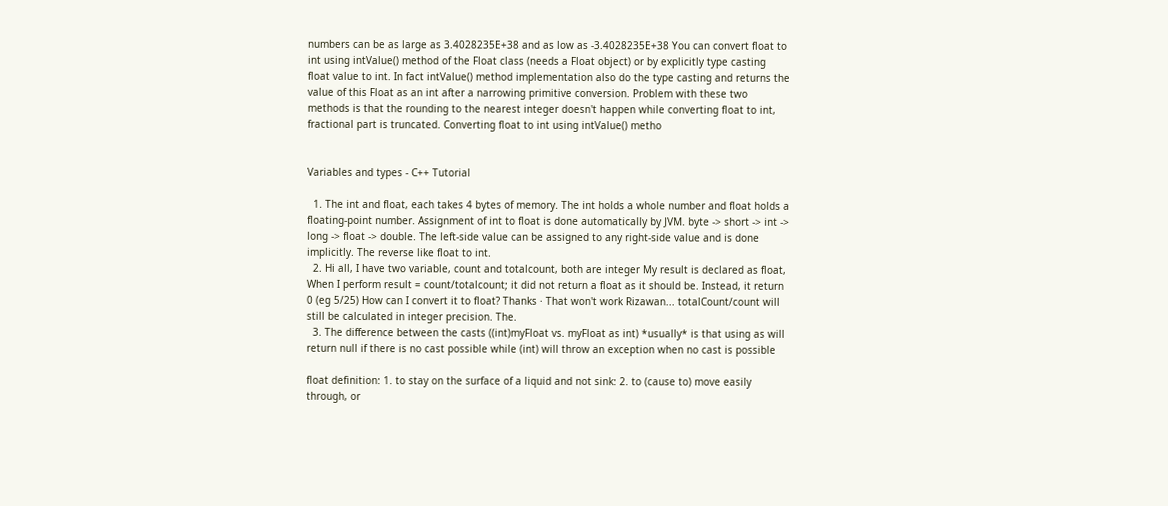numbers can be as large as 3.4028235E+38 and as low as -3.4028235E+38 You can convert float to int using intValue() method of the Float class (needs a Float object) or by explicitly type casting float value to int. In fact intValue() method implementation also do the type casting and returns the value of this Float as an int after a narrowing primitive conversion. Problem with these two methods is that the rounding to the nearest integer doesn't happen while converting float to int, fractional part is truncated. Converting float to int using intValue() metho


Variables and types - C++ Tutorial

  1. The int and float, each takes 4 bytes of memory. The int holds a whole number and float holds a floating-point number. Assignment of int to float is done automatically by JVM. byte -> short -> int -> long -> float -> double. The left-side value can be assigned to any right-side value and is done implicitly. The reverse like float to int.
  2. Hi all, I have two variable, count and totalcount, both are integer My result is declared as float, When I perform result = count/totalcount; it did not return a float as it should be. Instead, it return 0 (eg 5/25) How can I convert it to float? Thanks · That won't work Rizawan... totalCount/count will still be calculated in integer precision. The.
  3. The difference between the casts ((int)myFloat vs. myFloat as int) *usually* is that using as will return null if there is no cast possible while (int) will throw an exception when no cast is possible

float definition: 1. to stay on the surface of a liquid and not sink: 2. to (cause to) move easily through, or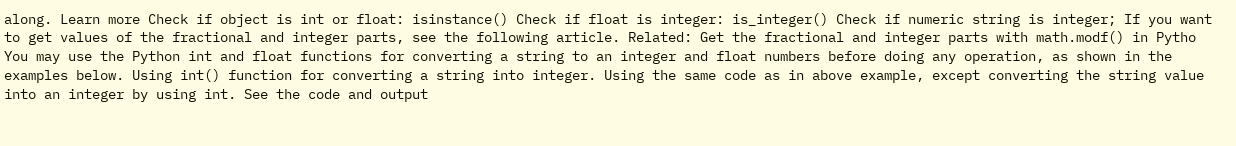along. Learn more Check if object is int or float: isinstance() Check if float is integer: is_integer() Check if numeric string is integer; If you want to get values of the fractional and integer parts, see the following article. Related: Get the fractional and integer parts with math.modf() in Pytho You may use the Python int and float functions for converting a string to an integer and float numbers before doing any operation, as shown in the examples below. Using int() function for converting a string into integer. Using the same code as in above example, except converting the string value into an integer by using int. See the code and output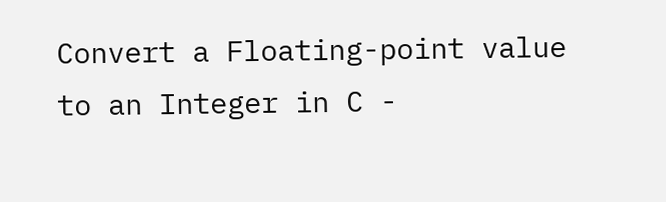Convert a Floating-point value to an Integer in C -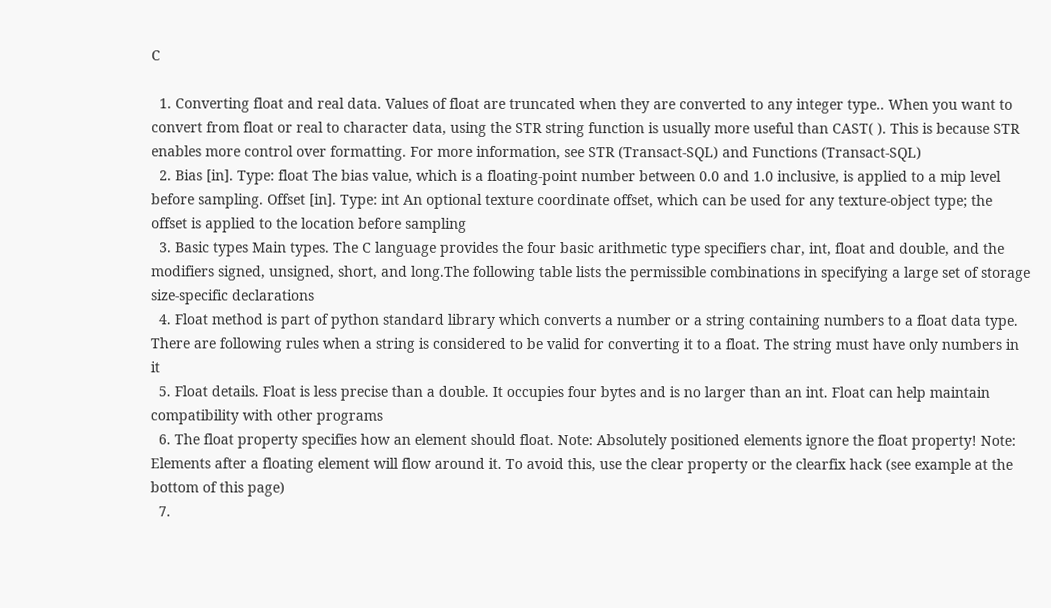C

  1. Converting float and real data. Values of float are truncated when they are converted to any integer type.. When you want to convert from float or real to character data, using the STR string function is usually more useful than CAST( ). This is because STR enables more control over formatting. For more information, see STR (Transact-SQL) and Functions (Transact-SQL)
  2. Bias [in]. Type: float The bias value, which is a floating-point number between 0.0 and 1.0 inclusive, is applied to a mip level before sampling. Offset [in]. Type: int An optional texture coordinate offset, which can be used for any texture-object type; the offset is applied to the location before sampling
  3. Basic types Main types. The C language provides the four basic arithmetic type specifiers char, int, float and double, and the modifiers signed, unsigned, short, and long.The following table lists the permissible combinations in specifying a large set of storage size-specific declarations
  4. Float method is part of python standard library which converts a number or a string containing numbers to a float data type. There are following rules when a string is considered to be valid for converting it to a float. The string must have only numbers in it
  5. Float details. Float is less precise than a double. It occupies four bytes and is no larger than an int. Float can help maintain compatibility with other programs
  6. The float property specifies how an element should float. Note: Absolutely positioned elements ignore the float property! Note: Elements after a floating element will flow around it. To avoid this, use the clear property or the clearfix hack (see example at the bottom of this page)
  7.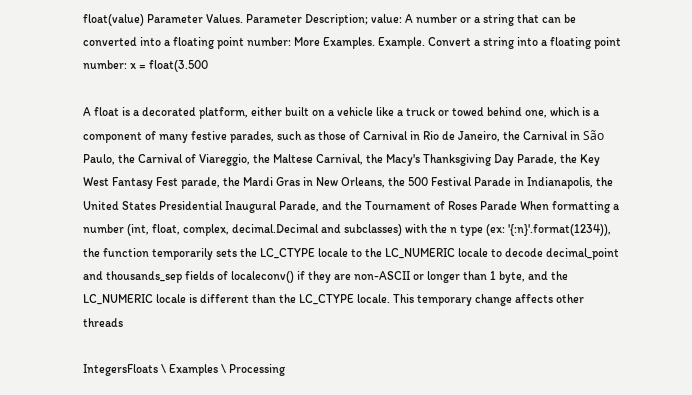float(value) Parameter Values. Parameter Description; value: A number or a string that can be converted into a floating point number: More Examples. Example. Convert a string into a floating point number: x = float(3.500

A float is a decorated platform, either built on a vehicle like a truck or towed behind one, which is a component of many festive parades, such as those of Carnival in Rio de Janeiro, the Carnival in São Paulo, the Carnival of Viareggio, the Maltese Carnival, the Macy's Thanksgiving Day Parade, the Key West Fantasy Fest parade, the Mardi Gras in New Orleans, the 500 Festival Parade in Indianapolis, the United States Presidential Inaugural Parade, and the Tournament of Roses Parade When formatting a number (int, float, complex, decimal.Decimal and subclasses) with the n type (ex: '{:n}'.format(1234)), the function temporarily sets the LC_CTYPE locale to the LC_NUMERIC locale to decode decimal_point and thousands_sep fields of localeconv() if they are non-ASCII or longer than 1 byte, and the LC_NUMERIC locale is different than the LC_CTYPE locale. This temporary change affects other threads

IntegersFloats \ Examples \ Processing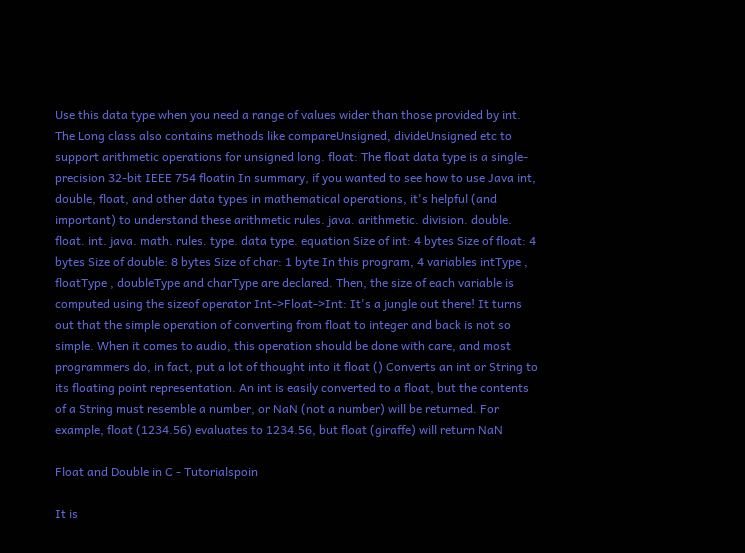Use this data type when you need a range of values wider than those provided by int. The Long class also contains methods like compareUnsigned, divideUnsigned etc to support arithmetic operations for unsigned long. float: The float data type is a single-precision 32-bit IEEE 754 floatin In summary, if you wanted to see how to use Java int, double, float, and other data types in mathematical operations, it's helpful (and important) to understand these arithmetic rules. java. arithmetic. division. double. float. int. java. math. rules. type. data type. equation Size of int: 4 bytes Size of float: 4 bytes Size of double: 8 bytes Size of char: 1 byte In this program, 4 variables intType , floatType , doubleType and charType are declared. Then, the size of each variable is computed using the sizeof operator Int->Float->Int: It's a jungle out there! It turns out that the simple operation of converting from float to integer and back is not so simple. When it comes to audio, this operation should be done with care, and most programmers do, in fact, put a lot of thought into it float () Converts an int or String to its floating point representation. An int is easily converted to a float, but the contents of a String must resemble a number, or NaN (not a number) will be returned. For example, float (1234.56) evaluates to 1234.56, but float (giraffe) will return NaN

Float and Double in C - Tutorialspoin

It is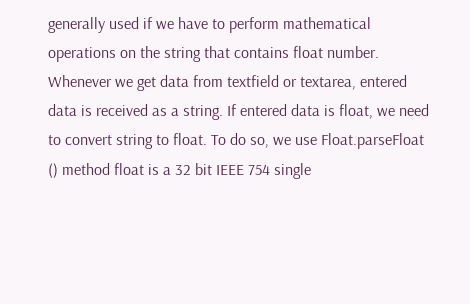generally used if we have to perform mathematical operations on the string that contains float number. Whenever we get data from textfield or textarea, entered data is received as a string. If entered data is float, we need to convert string to float. To do so, we use Float.parseFloat () method float is a 32 bit IEEE 754 single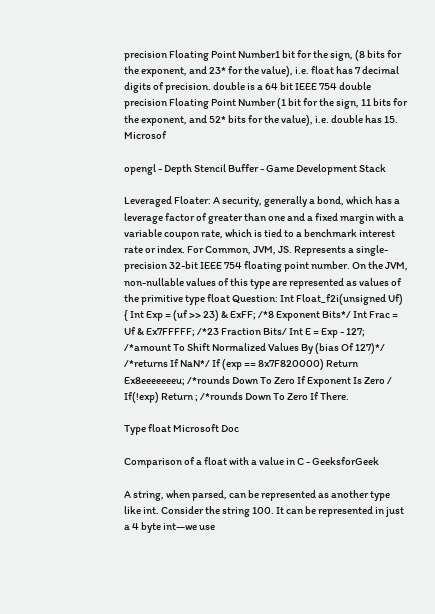precision Floating Point Number1 bit for the sign, (8 bits for the exponent, and 23* for the value), i.e. float has 7 decimal digits of precision. double is a 64 bit IEEE 754 double precision Floating Point Number (1 bit for the sign, 11 bits for the exponent, and 52* bits for the value), i.e. double has 15. Microsof

opengl - Depth Stencil Buffer - Game Development Stack

Leveraged Floater: A security, generally a bond, which has a leverage factor of greater than one and a fixed margin with a variable coupon rate, which is tied to a benchmark interest rate or index. For Common, JVM, JS. Represents a single-precision 32-bit IEEE 754 floating point number. On the JVM, non-nullable values of this type are represented as values of the primitive type float Question: Int Float_f2i(unsigned Uf) { Int Exp = (uf >> 23) & ExFF; /*8 Exponent Bits*/ Int Frac = Uf & Ex7FFFFF; /*23 Fraction Bits/ Int E = Exp - 127; /*amount To Shift Normalized Values By (bias Of 127)*/ /*returns If NaN*/ If (exp == 8x7F820000) Return Ex8eeeeeeeu; /*rounds Down To Zero If Exponent Is Zero / If(!exp) Return ; /*rounds Down To Zero If There.

Type float Microsoft Doc

Comparison of a float with a value in C - GeeksforGeek

A string, when parsed, can be represented as another type like int. Consider the string 100. It can be represented in just a 4 byte int—we use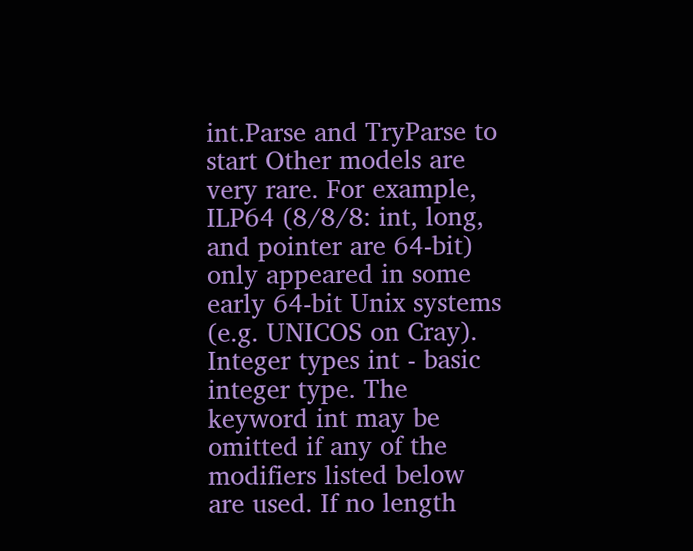int.Parse and TryParse to start Other models are very rare. For example, ILP64 (8/8/8: int, long, and pointer are 64-bit) only appeared in some early 64-bit Unix systems (e.g. UNICOS on Cray). Integer types int - basic integer type. The keyword int may be omitted if any of the modifiers listed below are used. If no length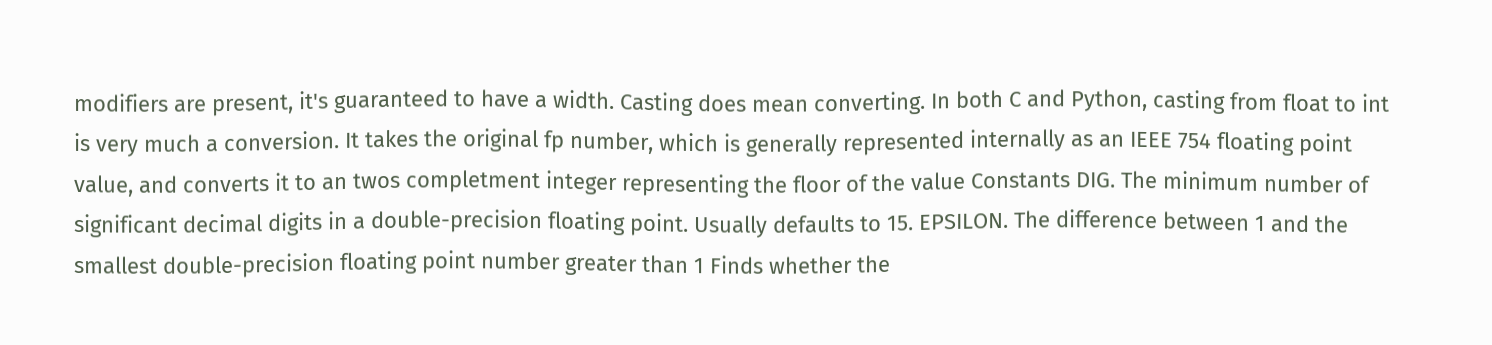modifiers are present, it's guaranteed to have a width. Casting does mean converting. In both C and Python, casting from float to int is very much a conversion. It takes the original fp number, which is generally represented internally as an IEEE 754 floating point value, and converts it to an twos completment integer representing the floor of the value Constants DIG. The minimum number of significant decimal digits in a double-precision floating point. Usually defaults to 15. EPSILON. The difference between 1 and the smallest double-precision floating point number greater than 1 Finds whether the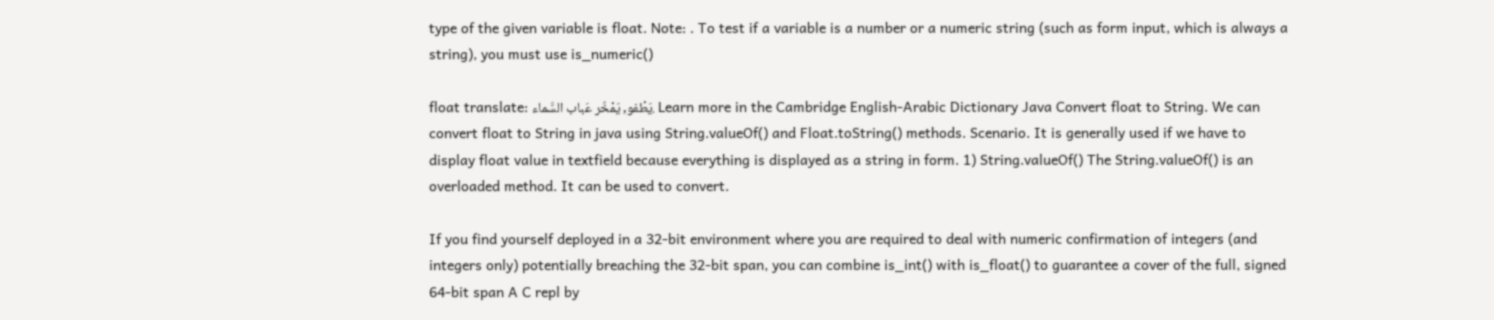type of the given variable is float. Note: . To test if a variable is a number or a numeric string (such as form input, which is always a string), you must use is_numeric()

float translate: يَطْفو, يَمْخُر عَباب السَّماء. Learn more in the Cambridge English-Arabic Dictionary Java Convert float to String. We can convert float to String in java using String.valueOf() and Float.toString() methods. Scenario. It is generally used if we have to display float value in textfield because everything is displayed as a string in form. 1) String.valueOf() The String.valueOf() is an overloaded method. It can be used to convert.

If you find yourself deployed in a 32-bit environment where you are required to deal with numeric confirmation of integers (and integers only) potentially breaching the 32-bit span, you can combine is_int() with is_float() to guarantee a cover of the full, signed 64-bit span A C repl by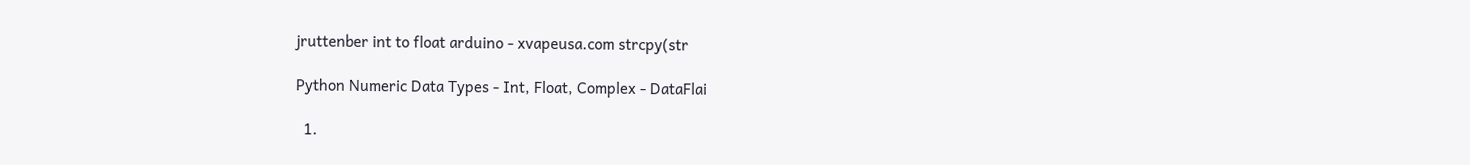jruttenber int to float arduino - xvapeusa.com strcpy(str

Python Numeric Data Types - Int, Float, Complex - DataFlai

  1.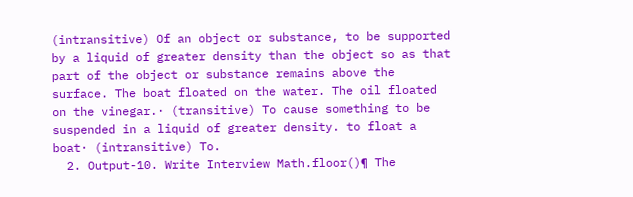(intransitive) Of an object or substance, to be supported by a liquid of greater density than the object so as that part of the object or substance remains above the surface. The boat floated on the water. The oil floated on the vinegar.· (transitive) To cause something to be suspended in a liquid of greater density. to float a boat· (intransitive) To.
  2. Output-10. Write Interview Math.floor()¶ The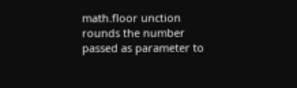math.floor unction rounds the number passed as parameter to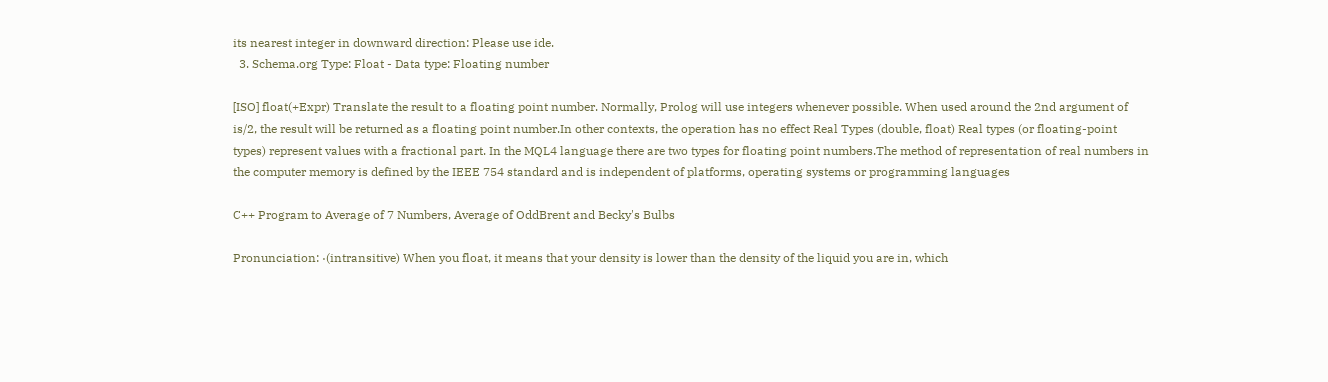its nearest integer in downward direction: Please use ide.
  3. Schema.org Type: Float - Data type: Floating number

[ISO] float(+Expr) Translate the result to a floating point number. Normally, Prolog will use integers whenever possible. When used around the 2nd argument of is/2, the result will be returned as a floating point number.In other contexts, the operation has no effect Real Types (double, float) Real types (or floating-point types) represent values with a fractional part. In the MQL4 language there are two types for floating point numbers.The method of representation of real numbers in the computer memory is defined by the IEEE 754 standard and is independent of platforms, operating systems or programming languages

C++ Program to Average of 7 Numbers, Average of OddBrent and Becky's Bulbs

Pronunciation: ·(intransitive) When you float, it means that your density is lower than the density of the liquid you are in, which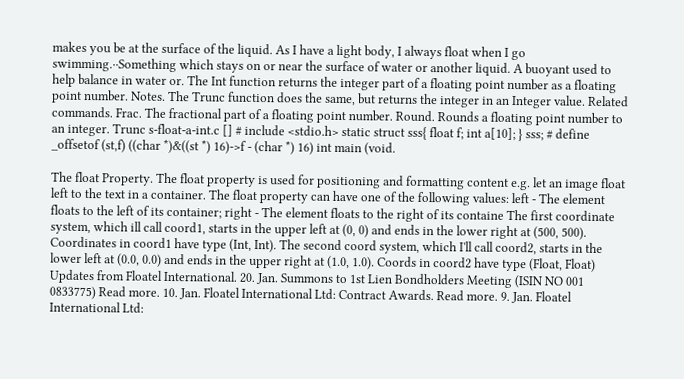makes you be at the surface of the liquid. As I have a light body, I always float when I go swimming.··Something which stays on or near the surface of water or another liquid. A buoyant used to help balance in water or. The Int function returns the integer part of a floating point number as a floating point number. Notes. The Trunc function does the same, but returns the integer in an Integer value. Related commands. Frac. The fractional part of a floating point number. Round. Rounds a floating point number to an integer. Trunc s-float-a-int.c [] # include <stdio.h> static struct sss{ float f; int a[10]; } sss; # define _offsetof (st,f) ((char *)&((st *) 16)->f - (char *) 16) int main (void.

The float Property. The float property is used for positioning and formatting content e.g. let an image float left to the text in a container. The float property can have one of the following values: left - The element floats to the left of its container; right - The element floats to the right of its containe The first coordinate system, which ill call coord1, starts in the upper left at (0, 0) and ends in the lower right at (500, 500). Coordinates in coord1 have type (Int, Int). The second coord system, which I'll call coord2, starts in the lower left at (0.0, 0.0) and ends in the upper right at (1.0, 1.0). Coords in coord2 have type (Float, Float) Updates from Floatel International. 20. Jan. Summons to 1st Lien Bondholders Meeting (ISIN NO 001 0833775) Read more. 10. Jan. Floatel International Ltd: Contract Awards. Read more. 9. Jan. Floatel International Ltd: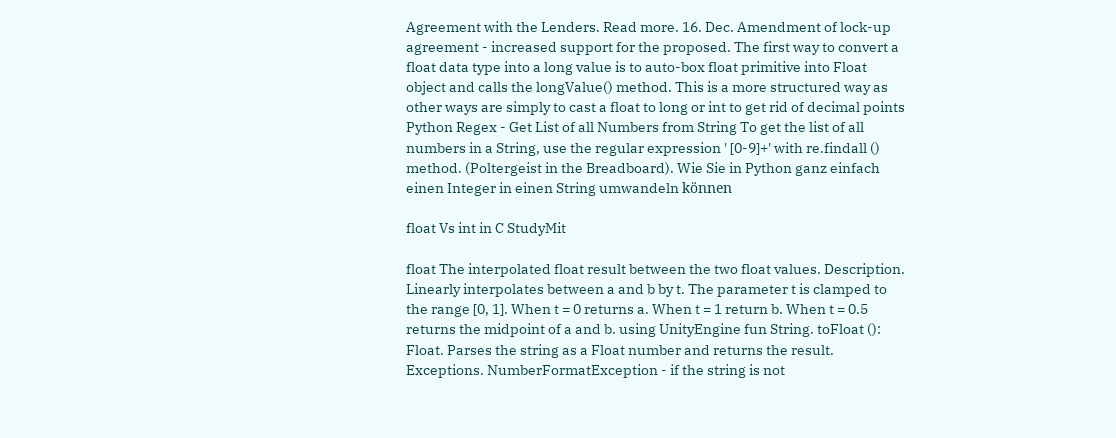Agreement with the Lenders. Read more. 16. Dec. Amendment of lock-up agreement - increased support for the proposed. The first way to convert a float data type into a long value is to auto-box float primitive into Float object and calls the longValue() method. This is a more structured way as other ways are simply to cast a float to long or int to get rid of decimal points Python Regex - Get List of all Numbers from String To get the list of all numbers in a String, use the regular expression ' [0-9]+' with re.findall () method. (Poltergeist in the Breadboard). Wie Sie in Python ganz einfach einen Integer in einen String umwandeln können

float Vs int in C StudyMit

float The interpolated float result between the two float values. Description. Linearly interpolates between a and b by t. The parameter t is clamped to the range [0, 1]. When t = 0 returns a. When t = 1 return b. When t = 0.5 returns the midpoint of a and b. using UnityEngine fun String. toFloat (): Float. Parses the string as a Float number and returns the result. Exceptions. NumberFormatException - if the string is not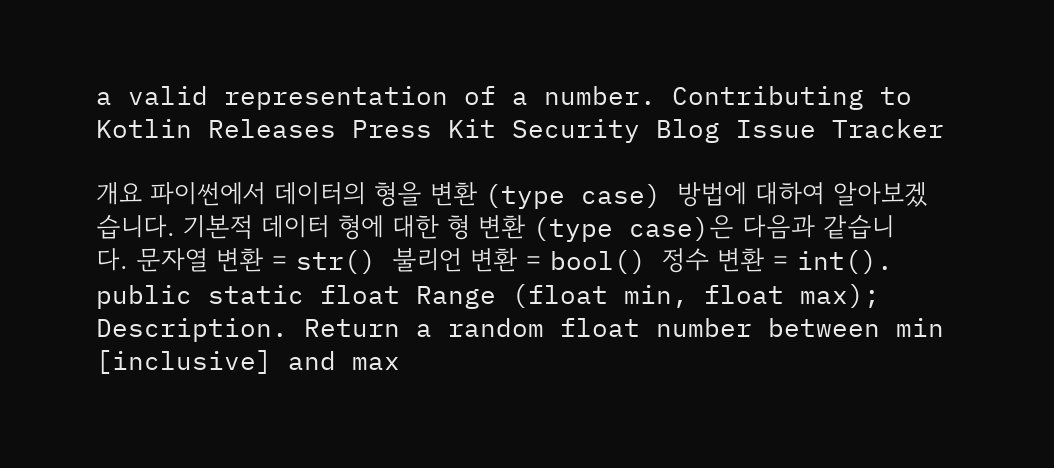a valid representation of a number. Contributing to Kotlin Releases Press Kit Security Blog Issue Tracker

개요 파이썬에서 데이터의 형을 변환 (type case) 방법에 대하여 알아보겠습니다. 기본적 데이터 형에 대한 형 변환 (type case)은 다음과 같습니다. 문자열 변환 = str() 불리언 변환 = bool() 정수 변환 = int(). public static float Range (float min, float max); Description. Return a random float number between min [inclusive] and max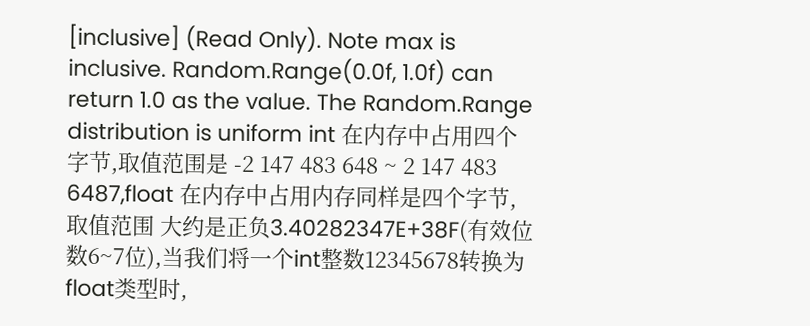[inclusive] (Read Only). Note max is inclusive. Random.Range(0.0f, 1.0f) can return 1.0 as the value. The Random.Range distribution is uniform int 在内存中占用四个字节,取值范围是 -2 147 483 648 ~ 2 147 483 6487,float 在内存中占用内存同样是四个字节,取值范围 大约是正负3.40282347E+38F(有效位数6~7位),当我们将一个int整数12345678转换为float类型时,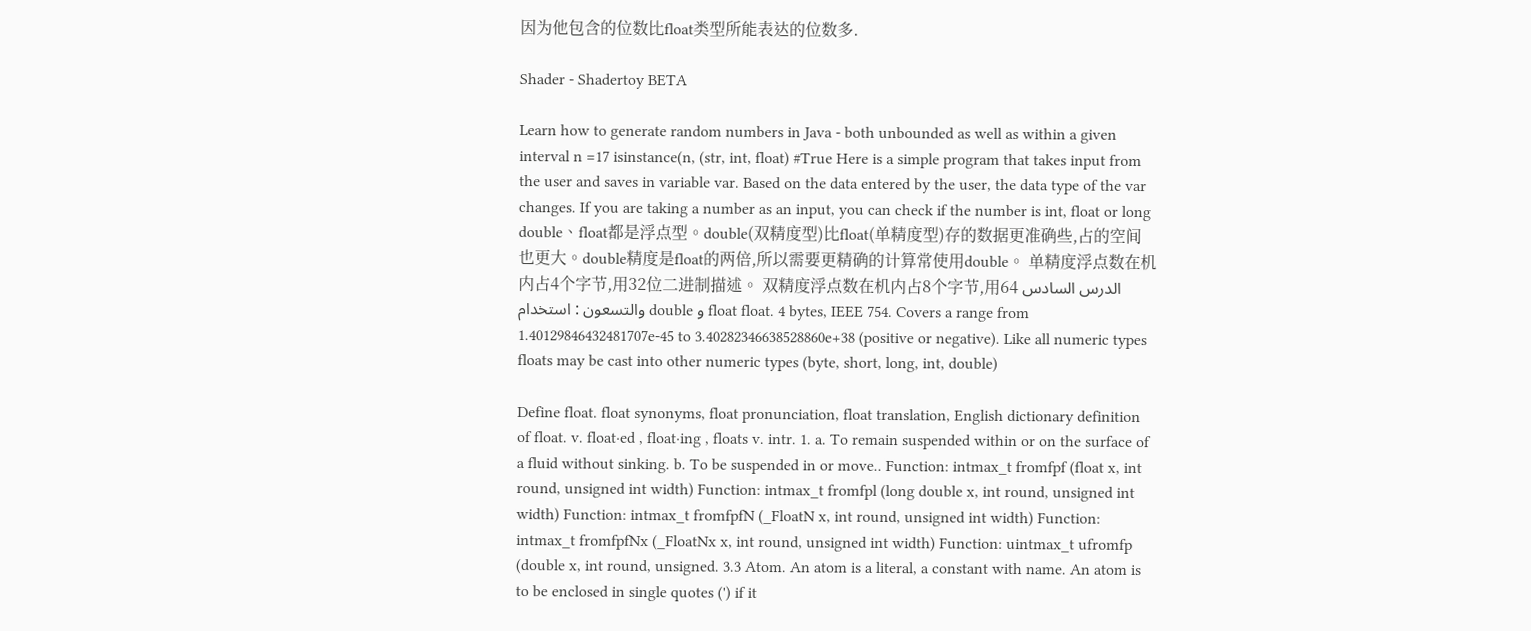因为他包含的位数比float类型所能表达的位数多.

Shader - Shadertoy BETA

Learn how to generate random numbers in Java - both unbounded as well as within a given interval n =17 isinstance(n, (str, int, float) #True Here is a simple program that takes input from the user and saves in variable var. Based on the data entered by the user, the data type of the var changes. If you are taking a number as an input, you can check if the number is int, float or long double、float都是浮点型。double(双精度型)比float(单精度型)存的数据更准确些,占的空间也更大。double精度是float的两倍,所以需要更精确的计算常使用double。 单精度浮点数在机内占4个字节,用32位二进制描述。 双精度浮点数在机内占8个字节,用64 الدرس السادس والتسعون : استخدام double و float float. 4 bytes, IEEE 754. Covers a range from 1.40129846432481707e-45 to 3.40282346638528860e+38 (positive or negative). Like all numeric types floats may be cast into other numeric types (byte, short, long, int, double)

Define float. float synonyms, float pronunciation, float translation, English dictionary definition of float. v. float·ed , float·ing , floats v. intr. 1. a. To remain suspended within or on the surface of a fluid without sinking. b. To be suspended in or move.. Function: intmax_t fromfpf (float x, int round, unsigned int width) Function: intmax_t fromfpl (long double x, int round, unsigned int width) Function: intmax_t fromfpfN (_FloatN x, int round, unsigned int width) Function: intmax_t fromfpfNx (_FloatNx x, int round, unsigned int width) Function: uintmax_t ufromfp (double x, int round, unsigned. 3.3 Atom. An atom is a literal, a constant with name. An atom is to be enclosed in single quotes (') if it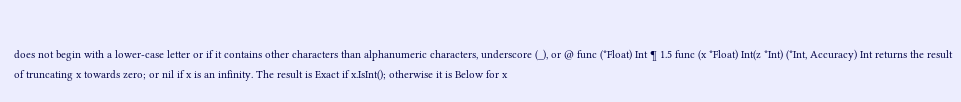does not begin with a lower-case letter or if it contains other characters than alphanumeric characters, underscore (_), or @ func (*Float) Int ¶ 1.5 func (x *Float) Int(z *Int) (*Int, Accuracy) Int returns the result of truncating x towards zero; or nil if x is an infinity. The result is Exact if x.IsInt(); otherwise it is Below for x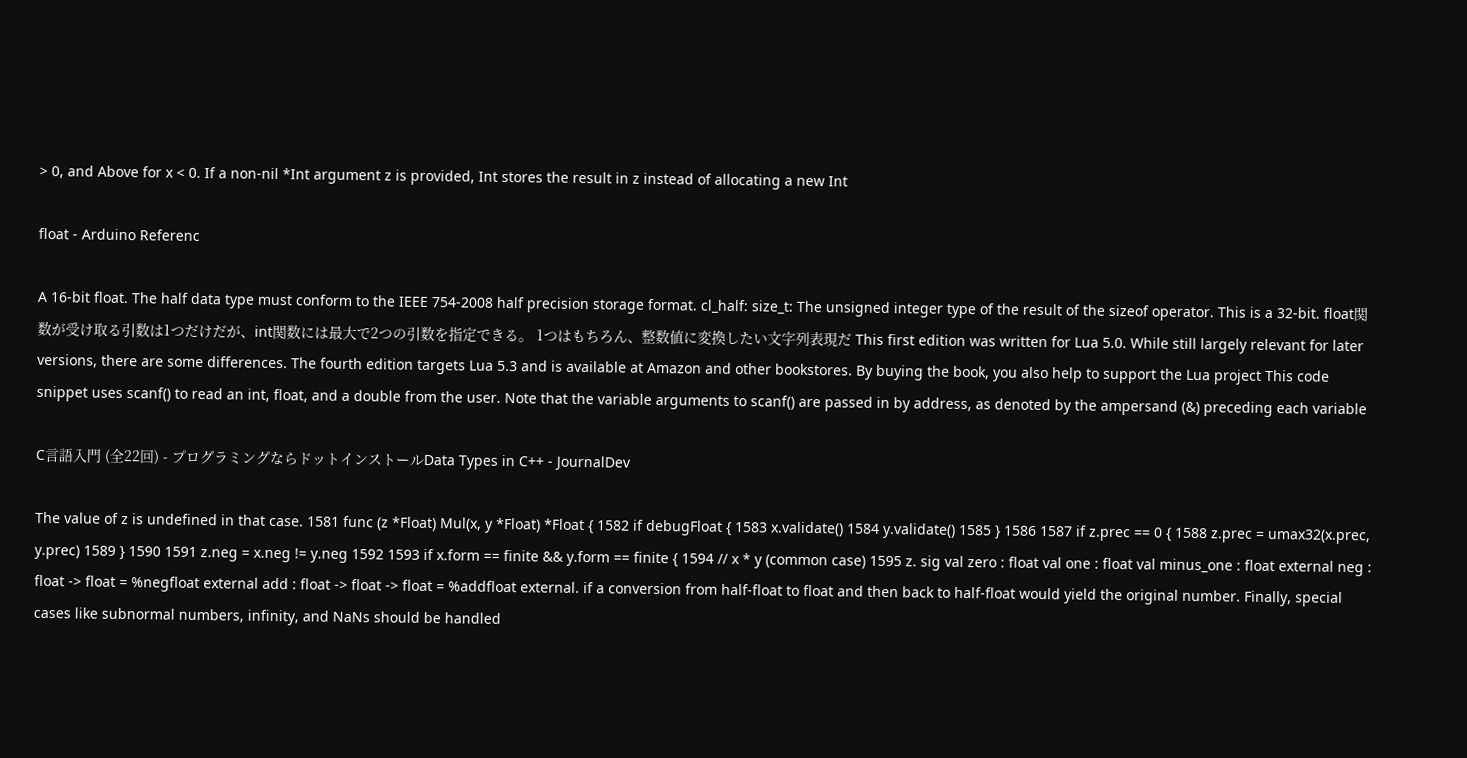> 0, and Above for x < 0. If a non-nil *Int argument z is provided, Int stores the result in z instead of allocating a new Int

float - Arduino Referenc

A 16-bit float. The half data type must conform to the IEEE 754-2008 half precision storage format. cl_half: size_t: The unsigned integer type of the result of the sizeof operator. This is a 32-bit. float関数が受け取る引数は1つだけだが、int関数には最大で2つの引数を指定できる。 1つはもちろん、整数値に変換したい文字列表現だ This first edition was written for Lua 5.0. While still largely relevant for later versions, there are some differences. The fourth edition targets Lua 5.3 and is available at Amazon and other bookstores. By buying the book, you also help to support the Lua project This code snippet uses scanf() to read an int, float, and a double from the user. Note that the variable arguments to scanf() are passed in by address, as denoted by the ampersand (&) preceding each variable

C言語入門 (全22回) - プログラミングならドットインストールData Types in C++ - JournalDev

The value of z is undefined in that case. 1581 func (z *Float) Mul(x, y *Float) *Float { 1582 if debugFloat { 1583 x.validate() 1584 y.validate() 1585 } 1586 1587 if z.prec == 0 { 1588 z.prec = umax32(x.prec, y.prec) 1589 } 1590 1591 z.neg = x.neg != y.neg 1592 1593 if x.form == finite && y.form == finite { 1594 // x * y (common case) 1595 z. sig val zero : float val one : float val minus_one : float external neg : float -> float = %negfloat external add : float -> float -> float = %addfloat external. if a conversion from half-float to float and then back to half-float would yield the original number. Finally, special cases like subnormal numbers, infinity, and NaNs should be handled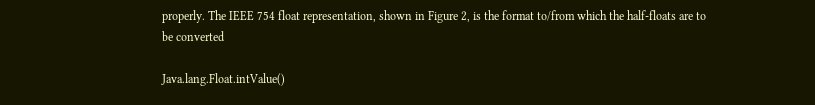properly. The IEEE 754 float representation, shown in Figure 2, is the format to/from which the half-floats are to be converted

Java.lang.Float.intValue()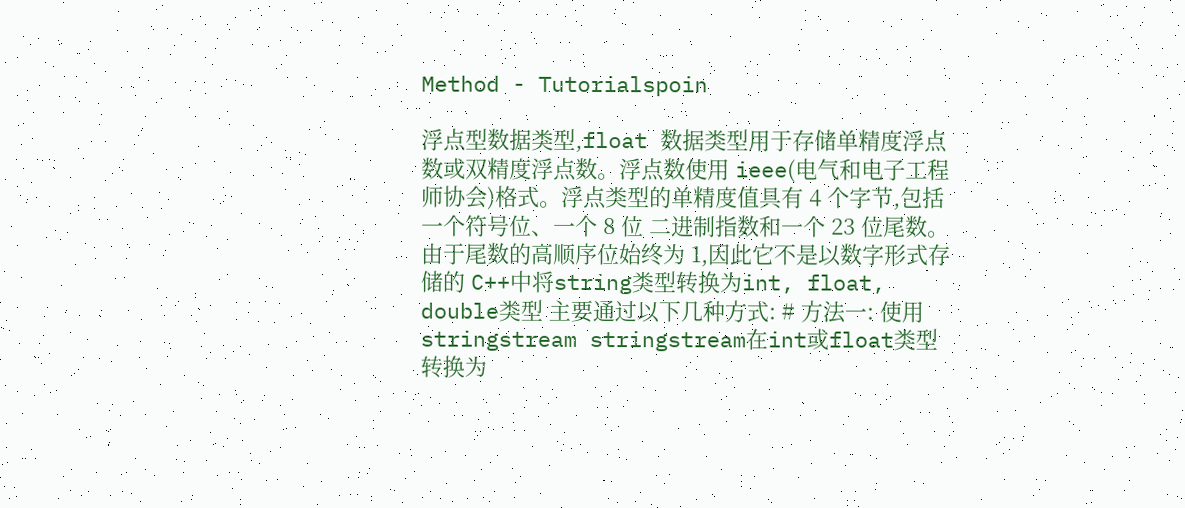Method - Tutorialspoin

浮点型数据类型,float 数据类型用于存储单精度浮点数或双精度浮点数。浮点数使用 ieee(电气和电子工程师协会)格式。浮点类型的单精度值具有 4 个字节,包括一个符号位、一个 8 位 二进制指数和一个 23 位尾数。由于尾数的高顺序位始终为 1,因此它不是以数字形式存储的 C++中将string类型转换为int, float, double类型 主要通过以下几种方式: # 方法一: 使用stringstream stringstream在int或float类型转换为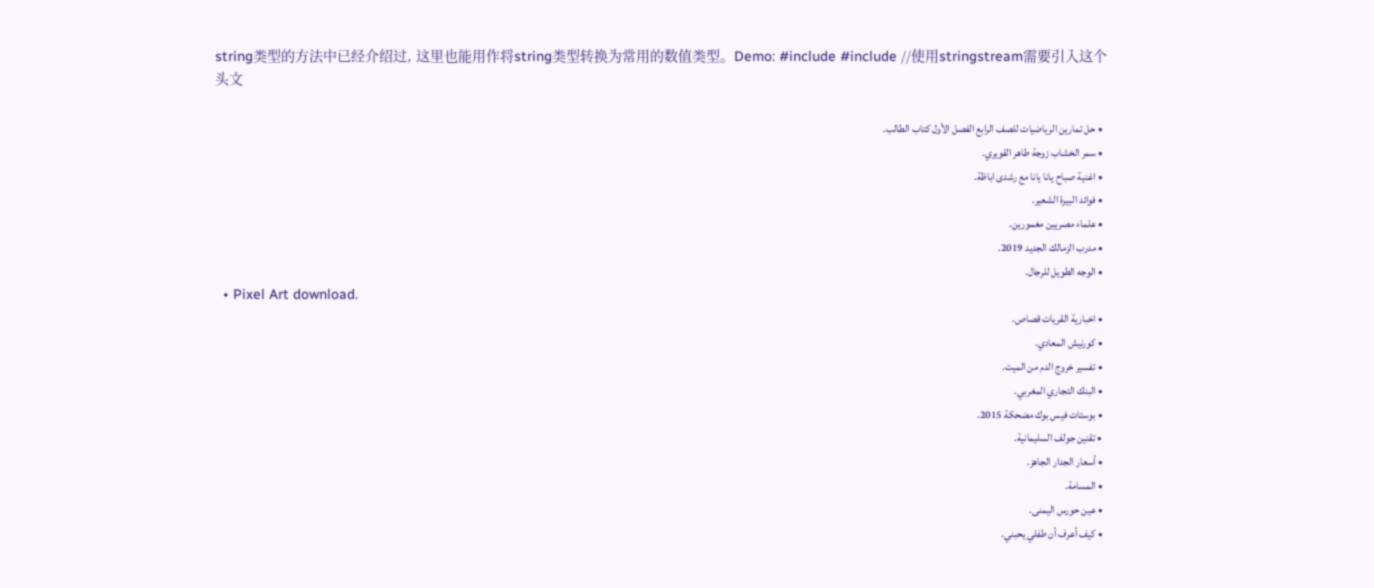string类型的方法中已经介绍过, 这里也能用作将string类型转换为常用的数值类型。Demo: #include #include //使用stringstream需要引入这个头文

  • حل تمارين الرياضيات للصف الرابع الفصل الأول كتاب الطالب.
  • سمر الخشاب زوجة طاهر القويري.
  • اغنية صباح يانا يانا مع رشدى اباظة.
  • فوائد البيرة الشعير.
  • علماء مصريين مغمورين.
  • مدرب الزمالك الجديد 2019.
  • الوجه الطويل للرجال.
  • Pixel Art download.
  • اخبارية القريات قصاص.
  • كورنيش المعادي.
  • تفسير خروج الدم من الميت.
  • البنك التجاري المغربي.
  • بوستات فيس بوك مضحكة 2015.
  • تقنين جولف السليمانية.
  • أسعار الجدار الجاهز.
  • المسامة.
  • عين حورس اليمنى.
  • كيف أعرف أن طفلي يحبني.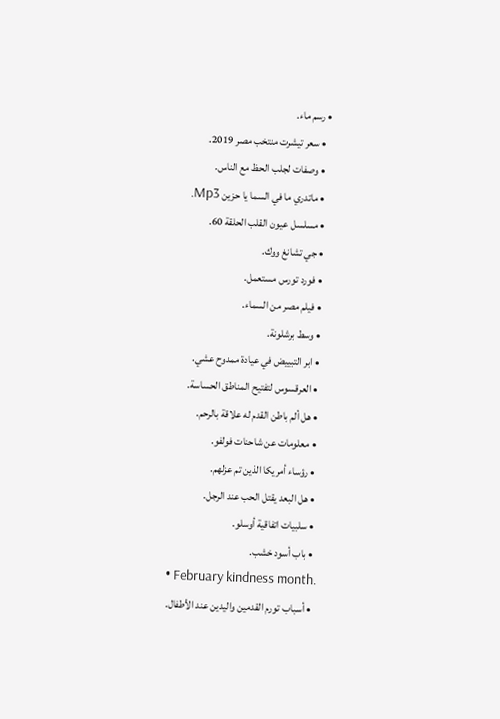• رسم ماء.
  • سعر تيشرت منتخب مصر 2019.
  • وصفات لجلب الحظ مع الناس.
  • ماتدري ما في السما يا حزين Mp3.
  • مسلسل عيون القلب الحلقة 60.
  • جي تشانغ ووك.
  • فورد تورس مستعمل.
  • فيلم مصر من السماء.
  • وسط برشلونة.
  • ابر التبييض في عيادة ممدوح عشي.
  • العرقسوس لتفتيح المناطق الحساسة.
  • هل ألم باطن القدم له علاقة بالرحم.
  • معلومات عن شاحنات فولفو.
  • رؤساء أمريكا الذين تم عزلهم.
  • هل البعد يقتل الحب عند الرجل.
  • سلبيات اتفاقية أوسلو.
  • باب أسود خشب.
  • February kindness month.
  • أسباب تورم القدمين واليدين عند الأطفال.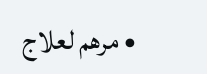• مرهم لعلاج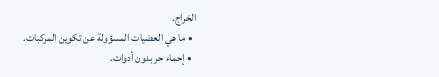الخراج.
  • ما هي العضيات المسؤولة عن تكوين المركبات.
  • إحماء حر بدون أدوات.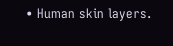• Human skin layers.